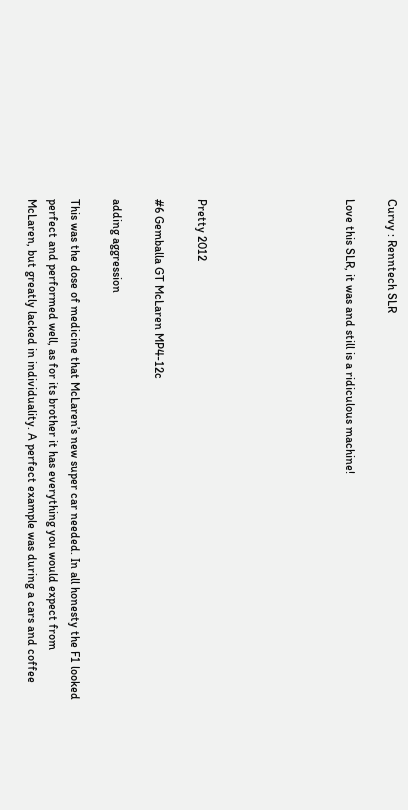Curvy : Renntech SLR

Love this SLR, it was and still is a ridiculous machine!






Pretty 2012

#6 Gemballa GT McLaren MP4-12c

adding aggression

This was the dose of medicine that McLaren’s new super car needed. In all honesty the F1 looked perfect and performed well, as for its brother it has everything you would expect from McLaren, but greatly lacked in individuality. A perfect example was during a cars and coffee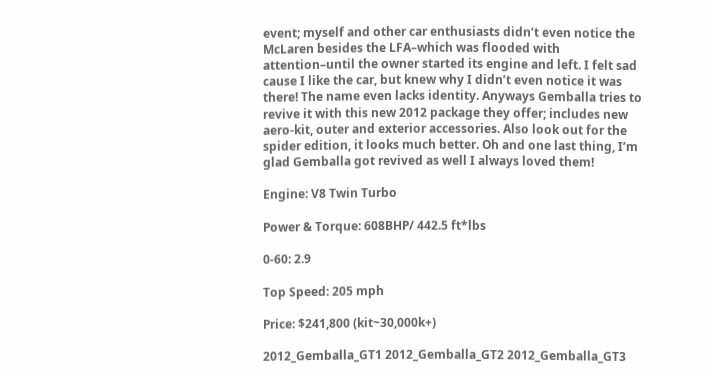event; myself and other car enthusiasts didn’t even notice the McLaren besides the LFA–which was flooded with attention–until the owner started its engine and left. I felt sad cause I like the car, but knew why I didn’t even notice it was there! The name even lacks identity. Anyways Gemballa tries to revive it with this new 2012 package they offer; includes new aero-kit, outer and exterior accessories. Also look out for the spider edition, it looks much better. Oh and one last thing, I’m glad Gemballa got revived as well I always loved them!

Engine: V8 Twin Turbo

Power & Torque: 608BHP/ 442.5 ft*lbs

0-60: 2.9

Top Speed: 205 mph

Price: $241,800 (kit~30,000k+)

2012_Gemballa_GT1 2012_Gemballa_GT2 2012_Gemballa_GT3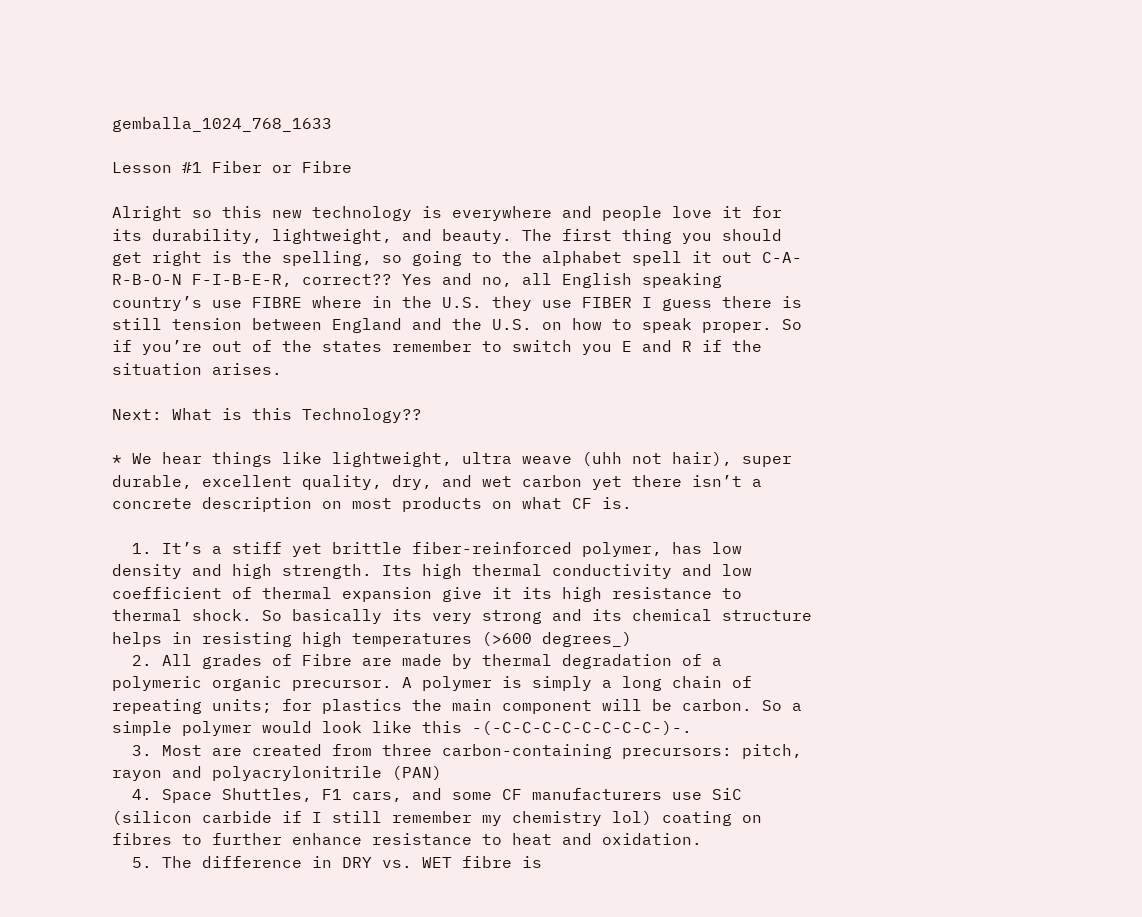gemballa_1024_768_1633

Lesson #1 Fiber or Fibre

Alright so this new technology is everywhere and people love it for its durability, lightweight, and beauty. The first thing you should get right is the spelling, so going to the alphabet spell it out C-A-R-B-O-N F-I-B-E-R, correct?? Yes and no, all English speaking country’s use FIBRE where in the U.S. they use FIBER I guess there is still tension between England and the U.S. on how to speak proper. So if you’re out of the states remember to switch you E and R if the situation arises.

Next: What is this Technology??

* We hear things like lightweight, ultra weave (uhh not hair), super durable, excellent quality, dry, and wet carbon yet there isn’t a concrete description on most products on what CF is.

  1. It’s a stiff yet brittle fiber-reinforced polymer, has low density and high strength. Its high thermal conductivity and low coefficient of thermal expansion give it its high resistance to thermal shock. So basically its very strong and its chemical structure helps in resisting high temperatures (>600 degrees_)
  2. All grades of Fibre are made by thermal degradation of a polymeric organic precursor. A polymer is simply a long chain of repeating units; for plastics the main component will be carbon. So a simple polymer would look like this -(-C-C-C-C-C-C-C-C-)-.
  3. Most are created from three carbon-containing precursors: pitch, rayon and polyacrylonitrile (PAN)
  4. Space Shuttles, F1 cars, and some CF manufacturers use SiC (silicon carbide if I still remember my chemistry lol) coating on fibres to further enhance resistance to heat and oxidation.
  5. The difference in DRY vs. WET fibre is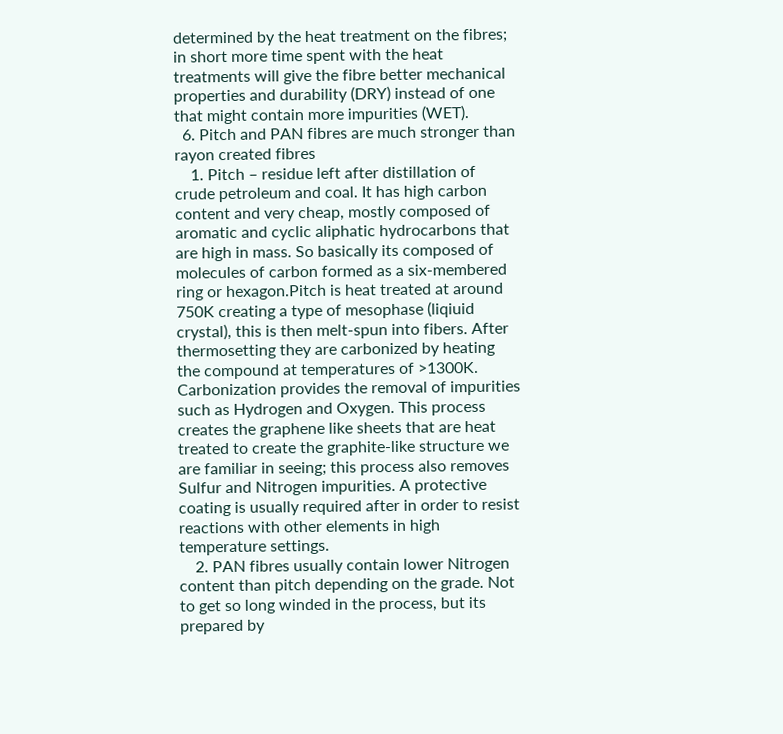determined by the heat treatment on the fibres; in short more time spent with the heat treatments will give the fibre better mechanical properties and durability (DRY) instead of one that might contain more impurities (WET).
  6. Pitch and PAN fibres are much stronger than rayon created fibres
    1. Pitch – residue left after distillation of crude petroleum and coal. It has high carbon content and very cheap, mostly composed of aromatic and cyclic aliphatic hydrocarbons that are high in mass. So basically its composed of molecules of carbon formed as a six-membered ring or hexagon.Pitch is heat treated at around 750K creating a type of mesophase (liqiuid crystal), this is then melt-spun into fibers. After thermosetting they are carbonized by heating the compound at temperatures of >1300K. Carbonization provides the removal of impurities such as Hydrogen and Oxygen. This process creates the graphene like sheets that are heat treated to create the graphite-like structure we are familiar in seeing; this process also removes Sulfur and Nitrogen impurities. A protective coating is usually required after in order to resist reactions with other elements in high temperature settings.
    2. PAN fibres usually contain lower Nitrogen content than pitch depending on the grade. Not to get so long winded in the process, but its prepared by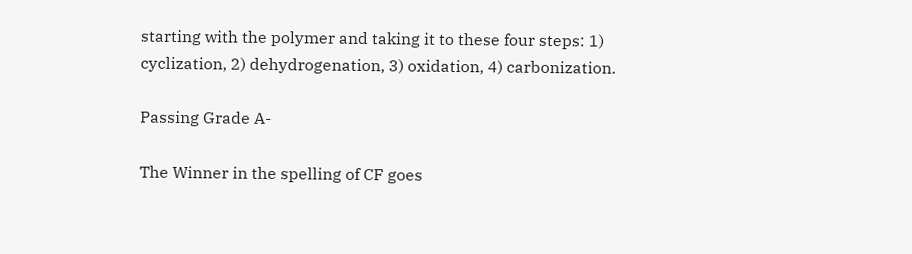starting with the polymer and taking it to these four steps: 1) cyclization, 2) dehydrogenation, 3) oxidation, 4) carbonization.

Passing Grade A-

The Winner in the spelling of CF goes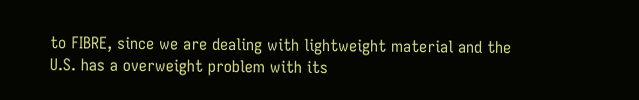to FIBRE, since we are dealing with lightweight material and the U.S. has a overweight problem with its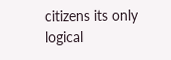citizens its only logical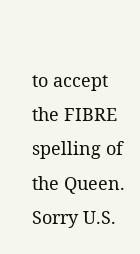to accept the FIBRE spelling of the Queen. Sorry U.S.